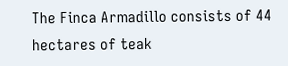The Finca Armadillo consists of 44 hectares of teak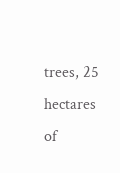trees, 25 hectares of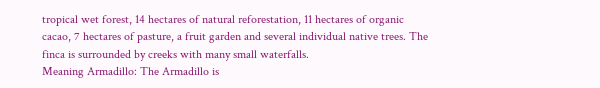tropical wet forest, 14 hectares of natural reforestation, 11 hectares of organic cacao, 7 hectares of pasture, a fruit garden and several individual native trees. The finca is surrounded by creeks with many small waterfalls.
Meaning Armadillo: The Armadillo is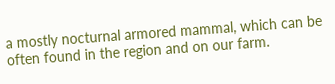a mostly nocturnal armored mammal, which can be often found in the region and on our farm.